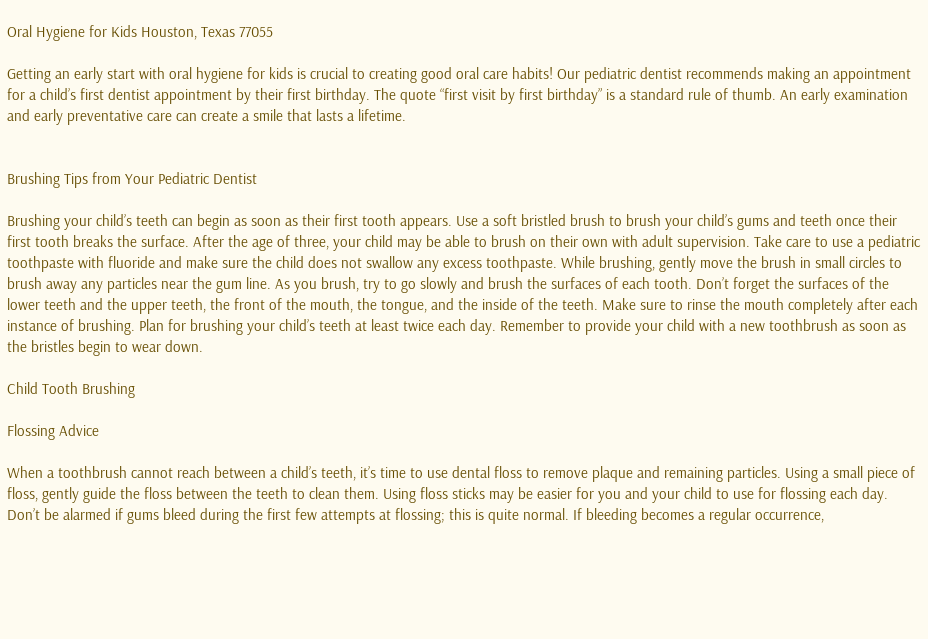Oral Hygiene for Kids Houston, Texas 77055

Getting an early start with oral hygiene for kids is crucial to creating good oral care habits! Our pediatric dentist recommends making an appointment for a child’s first dentist appointment by their first birthday. The quote “first visit by first birthday” is a standard rule of thumb. An early examination and early preventative care can create a smile that lasts a lifetime.


Brushing Tips from Your Pediatric Dentist

Brushing your child’s teeth can begin as soon as their first tooth appears. Use a soft bristled brush to brush your child’s gums and teeth once their first tooth breaks the surface. After the age of three, your child may be able to brush on their own with adult supervision. Take care to use a pediatric toothpaste with fluoride and make sure the child does not swallow any excess toothpaste. While brushing, gently move the brush in small circles to brush away any particles near the gum line. As you brush, try to go slowly and brush the surfaces of each tooth. Don’t forget the surfaces of the lower teeth and the upper teeth, the front of the mouth, the tongue, and the inside of the teeth. Make sure to rinse the mouth completely after each instance of brushing. Plan for brushing your child’s teeth at least twice each day. Remember to provide your child with a new toothbrush as soon as the bristles begin to wear down.

Child Tooth Brushing

Flossing Advice

When a toothbrush cannot reach between a child’s teeth, it’s time to use dental floss to remove plaque and remaining particles. Using a small piece of floss, gently guide the floss between the teeth to clean them. Using floss sticks may be easier for you and your child to use for flossing each day. Don’t be alarmed if gums bleed during the first few attempts at flossing; this is quite normal. If bleeding becomes a regular occurrence,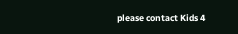please contact Kids 4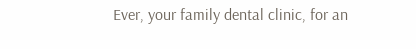Ever, your family dental clinic, for an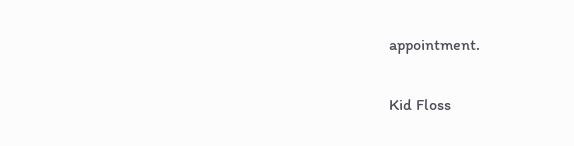appointment.

Kid Floss